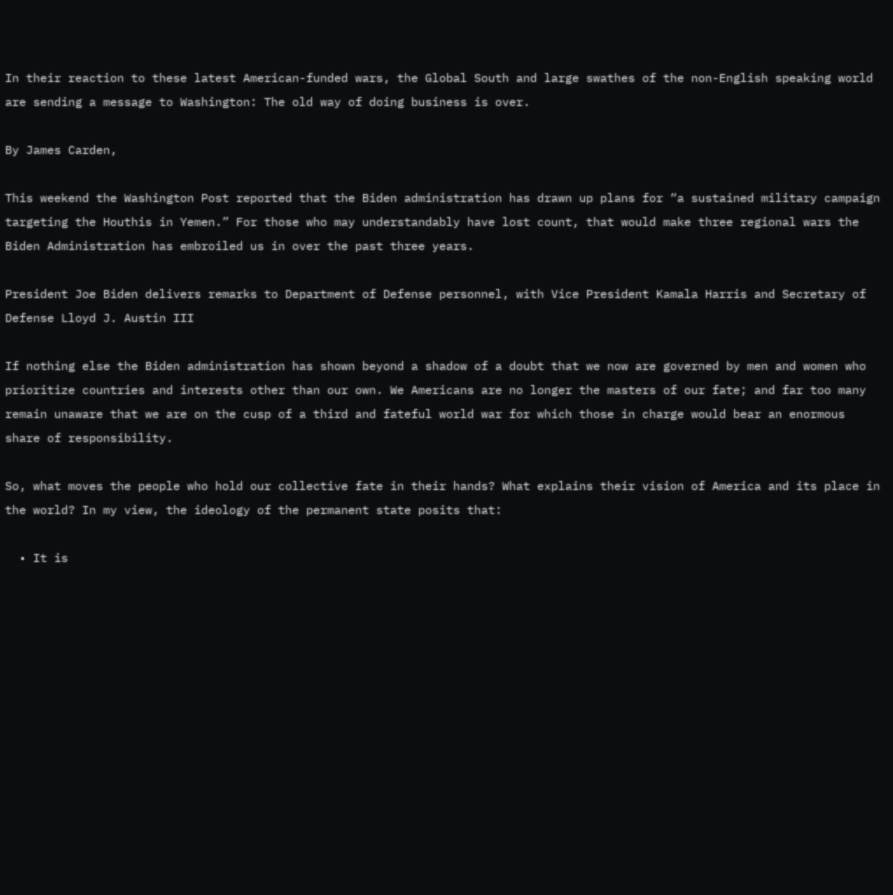In their reaction to these latest American-funded wars, the Global South and large swathes of the non-English speaking world are sending a message to Washington: The old way of doing business is over.

By James Carden,

This weekend the Washington Post reported that the Biden administration has drawn up plans for “a sustained military campaign targeting the Houthis in Yemen.” For those who may understandably have lost count, that would make three regional wars the Biden Administration has embroiled us in over the past three years.

President Joe Biden delivers remarks to Department of Defense personnel, with Vice President Kamala Harris and Secretary of Defense Lloyd J. Austin III

If nothing else the Biden administration has shown beyond a shadow of a doubt that we now are governed by men and women who prioritize countries and interests other than our own. We Americans are no longer the masters of our fate; and far too many remain unaware that we are on the cusp of a third and fateful world war for which those in charge would bear an enormous share of responsibility.

So, what moves the people who hold our collective fate in their hands? What explains their vision of America and its place in the world? In my view, the ideology of the permanent state posits that:

  • It is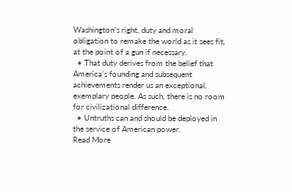Washington’s right, duty and moral obligation to remake the world as it sees fit, at the point of a gun if necessary.
  • That duty derives from the belief that America’s founding and subsequent achievements render us an exceptional, exemplary people. As such, there is no room for civilizational difference.
  • Untruths can and should be deployed in the service of American power.
Read More